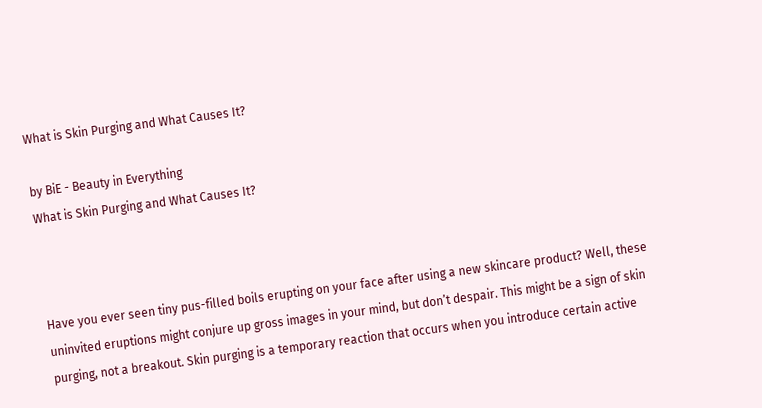What is Skin Purging and What Causes It?

by BiE - Beauty in Everything
What is Skin Purging and What Causes It?



Have you ever seen tiny pus-filled boils erupting on your face after using a new skincare product? Well, these uninvited eruptions might conjure up gross images in your mind, but don’t despair. This might be a sign of skin purging, not a breakout. Skin purging is a temporary reaction that occurs when you introduce certain active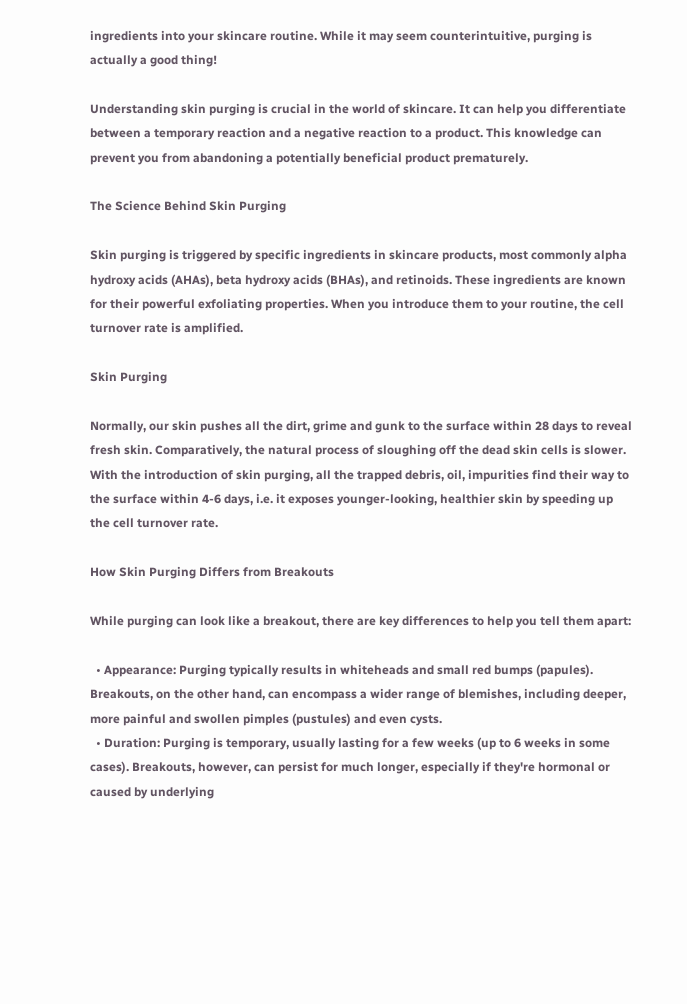ingredients into your skincare routine. While it may seem counterintuitive, purging is actually a good thing!

Understanding skin purging is crucial in the world of skincare. It can help you differentiate between a temporary reaction and a negative reaction to a product. This knowledge can prevent you from abandoning a potentially beneficial product prematurely.

The Science Behind Skin Purging

Skin purging is triggered by specific ingredients in skincare products, most commonly alpha hydroxy acids (AHAs), beta hydroxy acids (BHAs), and retinoids. These ingredients are known for their powerful exfoliating properties. When you introduce them to your routine, the cell turnover rate is amplified.

Skin Purging

Normally, our skin pushes all the dirt, grime and gunk to the surface within 28 days to reveal fresh skin. Comparatively, the natural process of sloughing off the dead skin cells is slower. With the introduction of skin purging, all the trapped debris, oil, impurities find their way to the surface within 4-6 days, i.e. it exposes younger-looking, healthier skin by speeding up the cell turnover rate.

How Skin Purging Differs from Breakouts

While purging can look like a breakout, there are key differences to help you tell them apart:

  • Appearance: Purging typically results in whiteheads and small red bumps (papules). Breakouts, on the other hand, can encompass a wider range of blemishes, including deeper, more painful and swollen pimples (pustules) and even cysts.
  • Duration: Purging is temporary, usually lasting for a few weeks (up to 6 weeks in some cases). Breakouts, however, can persist for much longer, especially if they're hormonal or caused by underlying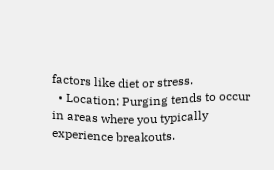factors like diet or stress.
  • Location: Purging tends to occur in areas where you typically experience breakouts.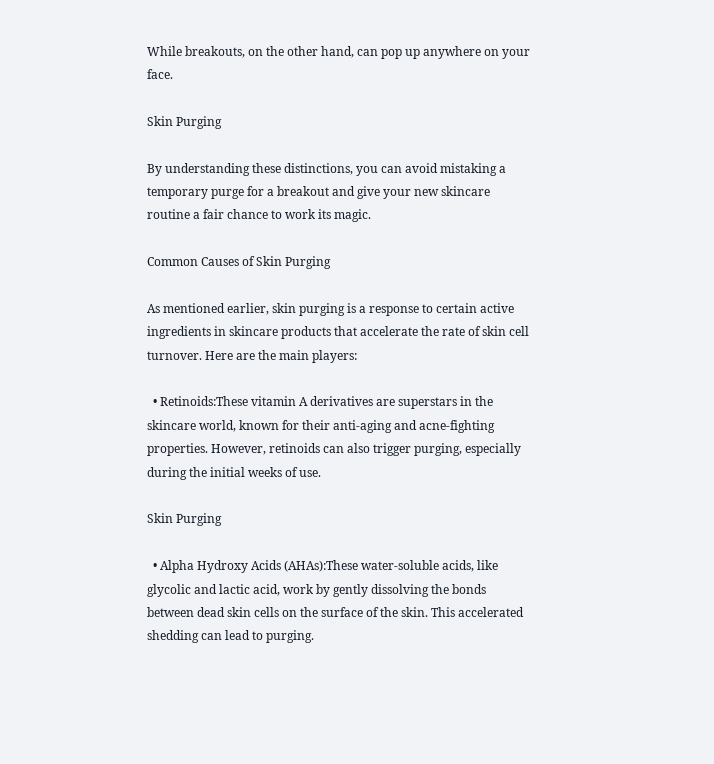While breakouts, on the other hand, can pop up anywhere on your face.

Skin Purging

By understanding these distinctions, you can avoid mistaking a temporary purge for a breakout and give your new skincare routine a fair chance to work its magic.

Common Causes of Skin Purging

As mentioned earlier, skin purging is a response to certain active ingredients in skincare products that accelerate the rate of skin cell turnover. Here are the main players:

  • Retinoids:These vitamin A derivatives are superstars in the skincare world, known for their anti-aging and acne-fighting properties. However, retinoids can also trigger purging, especially during the initial weeks of use.

Skin Purging

  • Alpha Hydroxy Acids (AHAs):These water-soluble acids, like glycolic and lactic acid, work by gently dissolving the bonds between dead skin cells on the surface of the skin. This accelerated shedding can lead to purging.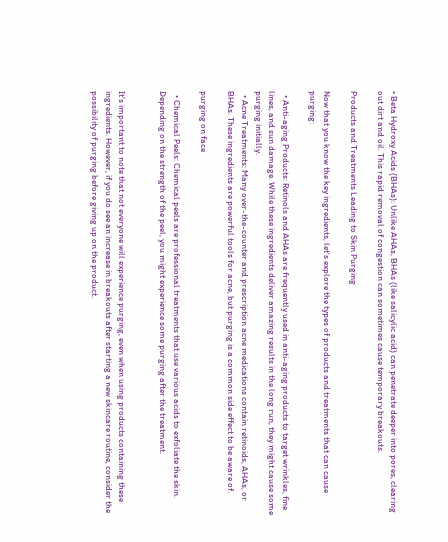• Beta Hydroxy Acids (BHAs): Unlike AHAs, BHAs (like salicylic acid) can penetrate deeper into pores, clearing out dirt and oil. This rapid removal of congestion can sometimes cause temporary breakouts.

Products and Treatments Leading to Skin Purging

Now that you know the key ingredients, let's explore the types of products and treatments that can cause purging:

  • Anti-aging Products: Retinols and AHAs are frequently used in anti-aging products to target wrinkles, fine lines, and sun damage. While these ingredients deliver amazing results in the long run, they might cause some purging initially.
  • Acne Treatments: Many over-the-counter and prescription acne medications contain retinoids, AHAs, or BHAs. These ingredients are powerful tools for acne, but purging is a common side effect to be aware of.

purging on face

  • Chemical Peels: Chemical peels are professional treatments that use various acids to exfoliate the skin. Depending on the strength of the peel, you might experience some purging after the treatment.


It's important to note that not everyone will experience purging, even when using products containing these ingredients. However, if you do see an increase in breakouts after starting a new skincare routine, consider the possibility of purging before giving up on the product.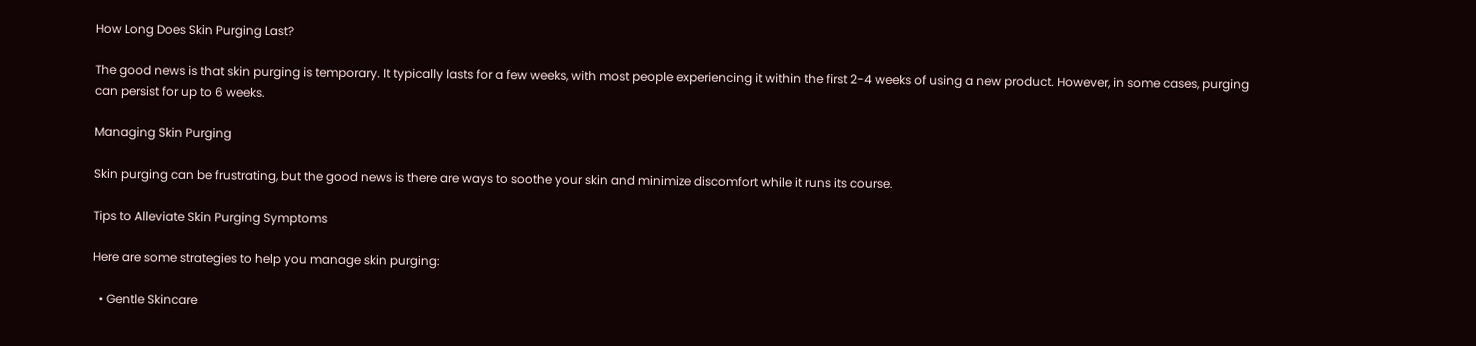How Long Does Skin Purging Last?

The good news is that skin purging is temporary. It typically lasts for a few weeks, with most people experiencing it within the first 2-4 weeks of using a new product. However, in some cases, purging can persist for up to 6 weeks.

Managing Skin Purging

Skin purging can be frustrating, but the good news is there are ways to soothe your skin and minimize discomfort while it runs its course.

Tips to Alleviate Skin Purging Symptoms

Here are some strategies to help you manage skin purging:

  • Gentle Skincare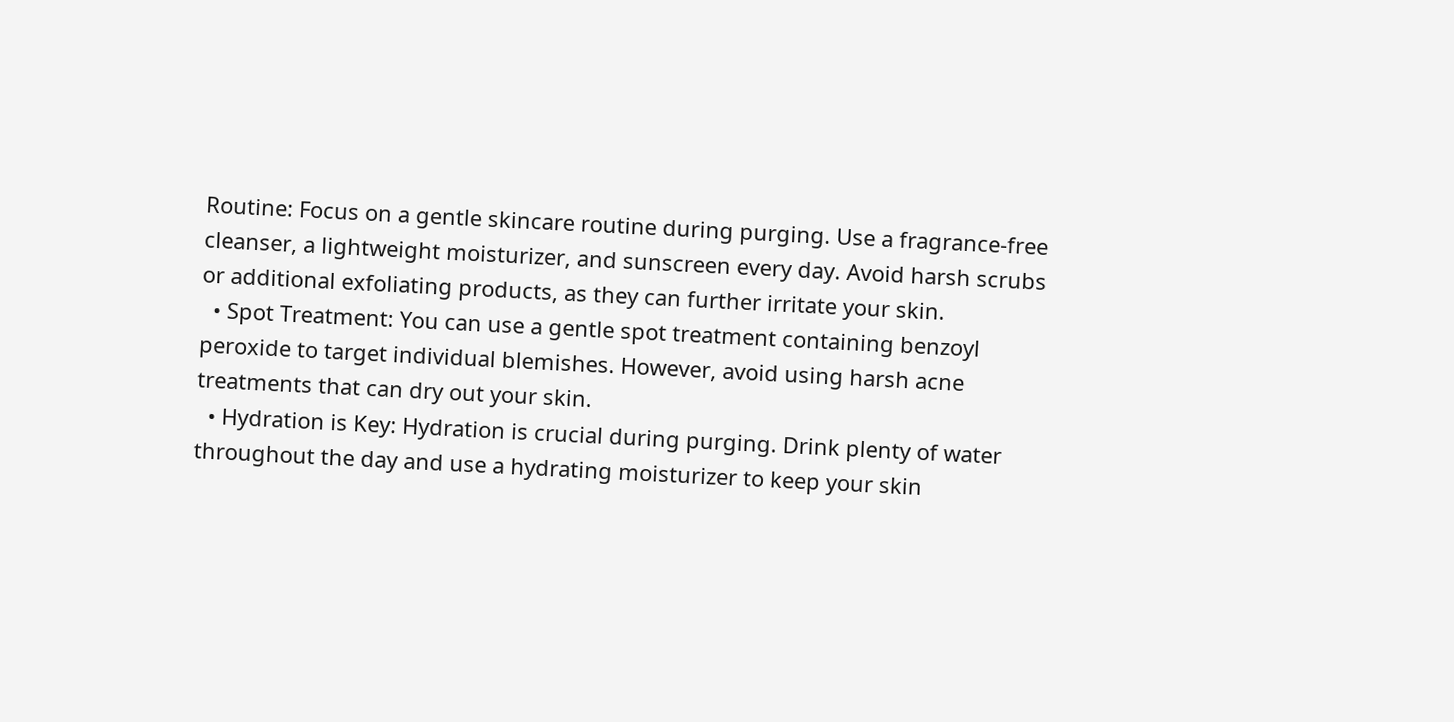Routine: Focus on a gentle skincare routine during purging. Use a fragrance-free cleanser, a lightweight moisturizer, and sunscreen every day. Avoid harsh scrubs or additional exfoliating products, as they can further irritate your skin.
  • Spot Treatment: You can use a gentle spot treatment containing benzoyl peroxide to target individual blemishes. However, avoid using harsh acne treatments that can dry out your skin.
  • Hydration is Key: Hydration is crucial during purging. Drink plenty of water throughout the day and use a hydrating moisturizer to keep your skin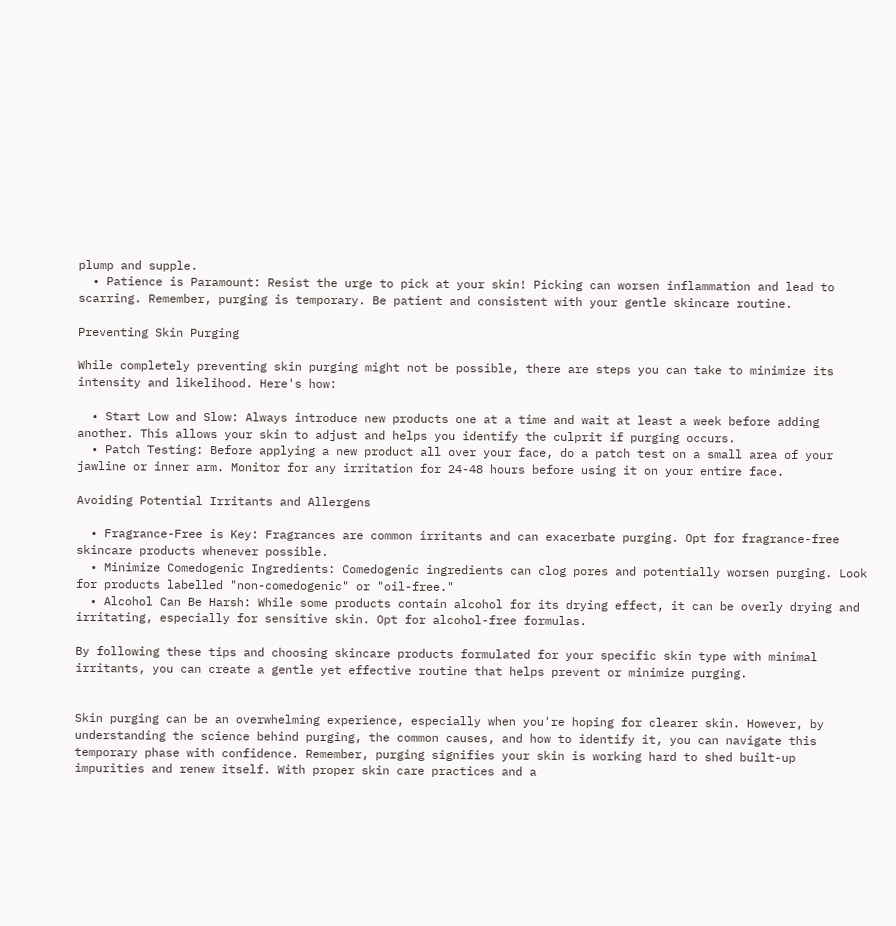plump and supple.
  • Patience is Paramount: Resist the urge to pick at your skin! Picking can worsen inflammation and lead to scarring. Remember, purging is temporary. Be patient and consistent with your gentle skincare routine.

Preventing Skin Purging

While completely preventing skin purging might not be possible, there are steps you can take to minimize its intensity and likelihood. Here's how:

  • Start Low and Slow: Always introduce new products one at a time and wait at least a week before adding another. This allows your skin to adjust and helps you identify the culprit if purging occurs.
  • Patch Testing: Before applying a new product all over your face, do a patch test on a small area of your jawline or inner arm. Monitor for any irritation for 24-48 hours before using it on your entire face.

Avoiding Potential Irritants and Allergens

  • Fragrance-Free is Key: Fragrances are common irritants and can exacerbate purging. Opt for fragrance-free skincare products whenever possible.
  • Minimize Comedogenic Ingredients: Comedogenic ingredients can clog pores and potentially worsen purging. Look for products labelled "non-comedogenic" or "oil-free."
  • Alcohol Can Be Harsh: While some products contain alcohol for its drying effect, it can be overly drying and irritating, especially for sensitive skin. Opt for alcohol-free formulas.

By following these tips and choosing skincare products formulated for your specific skin type with minimal irritants, you can create a gentle yet effective routine that helps prevent or minimize purging.


Skin purging can be an overwhelming experience, especially when you're hoping for clearer skin. However, by understanding the science behind purging, the common causes, and how to identify it, you can navigate this temporary phase with confidence. Remember, purging signifies your skin is working hard to shed built-up impurities and renew itself. With proper skin care practices and a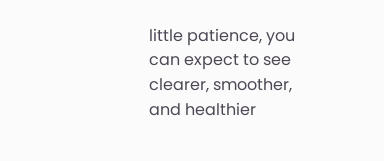little patience, you can expect to see clearer, smoother, and healthier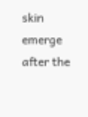skin emerge after the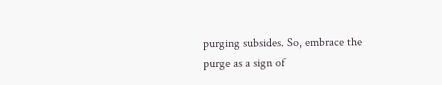purging subsides. So, embrace the purge as a sign of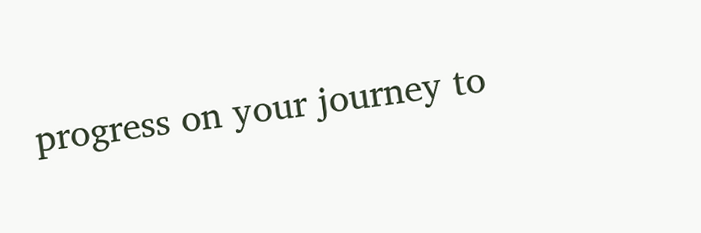progress on your journey to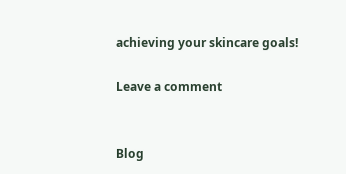achieving your skincare goals!

Leave a comment


Blog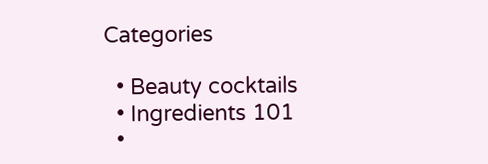Categories

  • Beauty cocktails
  • Ingredients 101
  •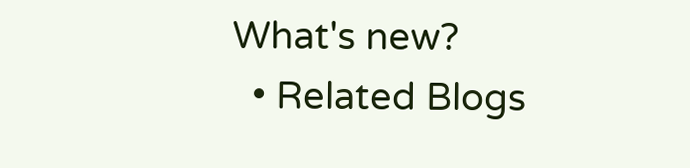What's new?
  • Related Blogs